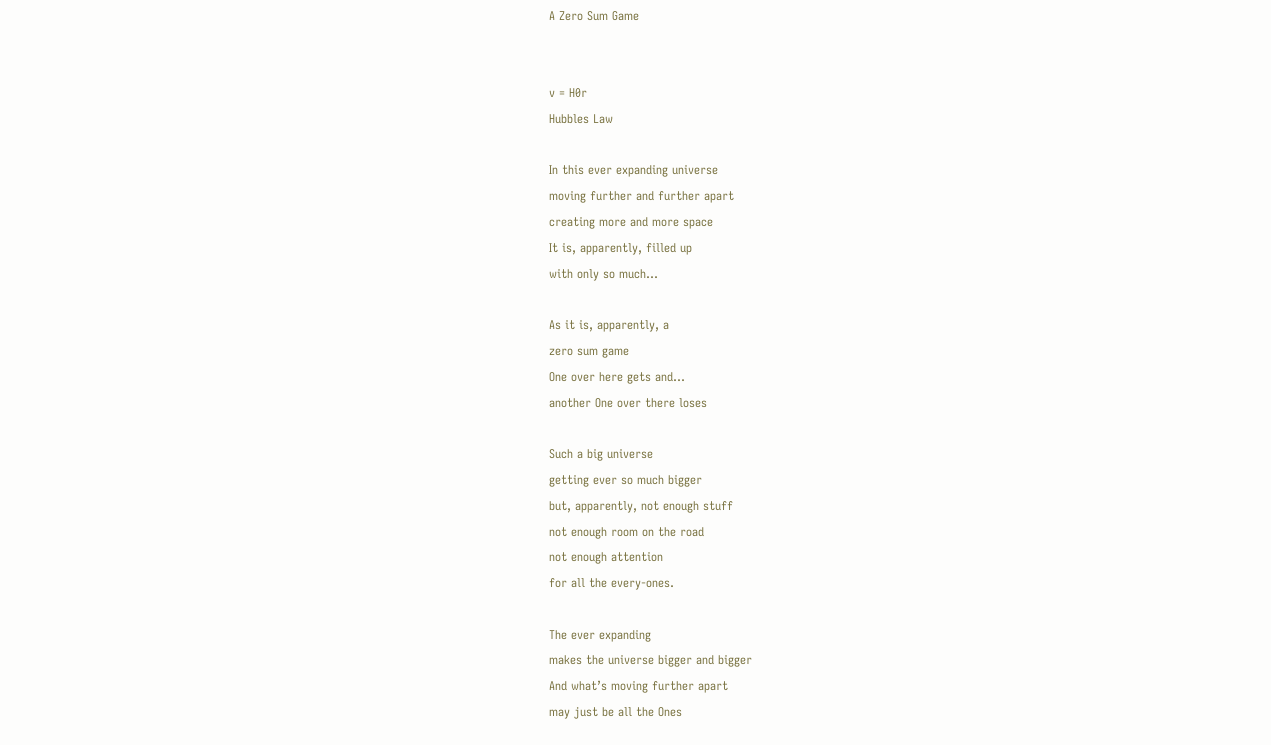A Zero Sum Game


v = H0r
Hubbles Law

In this ever expanding universe
moving further and further apart
creating more and more space
It is, apparently, filled up
with only so much…

As it is, apparently, a
zero sum game
One over here gets and…
another One over there loses

Such a big universe
getting ever so much bigger
but, apparently, not enough stuff
not enough room on the road
not enough attention
for all the every-ones.

The ever expanding
makes the universe bigger and bigger
And what’s moving further apart
may just be all the Ones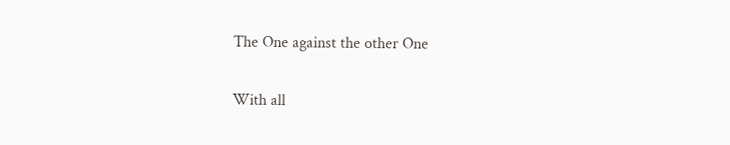The One against the other One

With all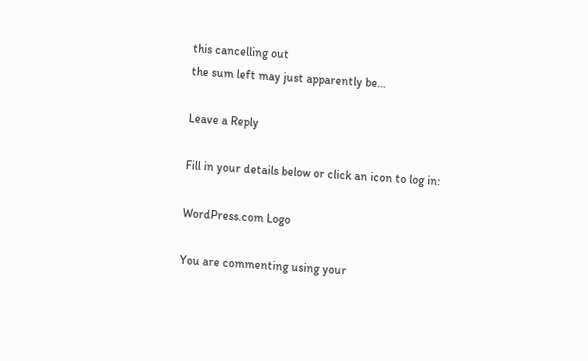this cancelling out
the sum left may just apparently be…

Leave a Reply

Fill in your details below or click an icon to log in:

WordPress.com Logo

You are commenting using your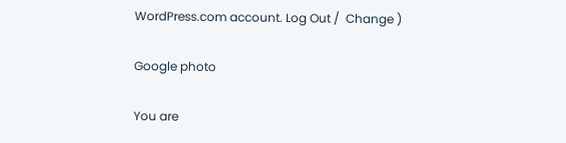WordPress.com account. Log Out /  Change )

Google photo

You are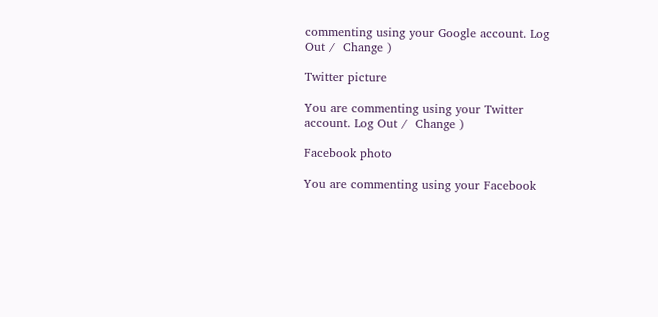commenting using your Google account. Log Out /  Change )

Twitter picture

You are commenting using your Twitter account. Log Out /  Change )

Facebook photo

You are commenting using your Facebook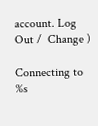account. Log Out /  Change )

Connecting to %s